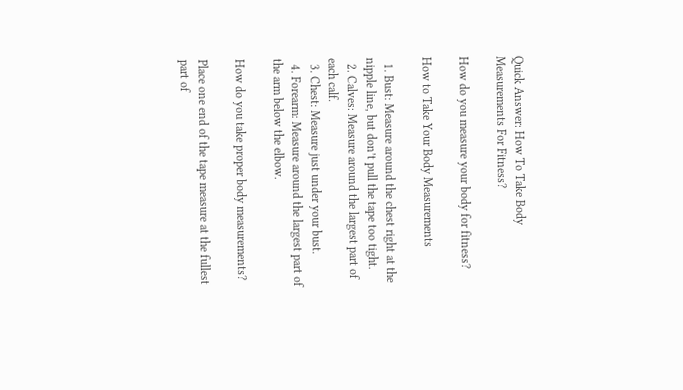Quick Answer: How To Take Body Measurements For Fitness?

How do you measure your body for fitness?

How to Take Your Body Measurements

  1. Bust: Measure around the chest right at the nipple line, but don’t pull the tape too tight.
  2. Calves: Measure around the largest part of each calf.
  3. Chest: Measure just under your bust.
  4. Forearm: Measure around the largest part of the arm below the elbow.

How do you take proper body measurements?

Place one end of the tape measure at the fullest part of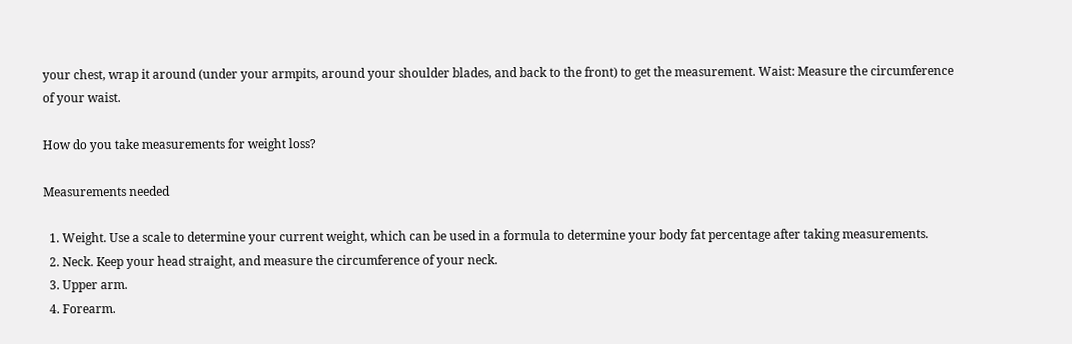your chest, wrap it around (under your armpits, around your shoulder blades, and back to the front) to get the measurement. Waist: Measure the circumference of your waist.

How do you take measurements for weight loss?

Measurements needed

  1. Weight. Use a scale to determine your current weight, which can be used in a formula to determine your body fat percentage after taking measurements.
  2. Neck. Keep your head straight, and measure the circumference of your neck.
  3. Upper arm.
  4. Forearm.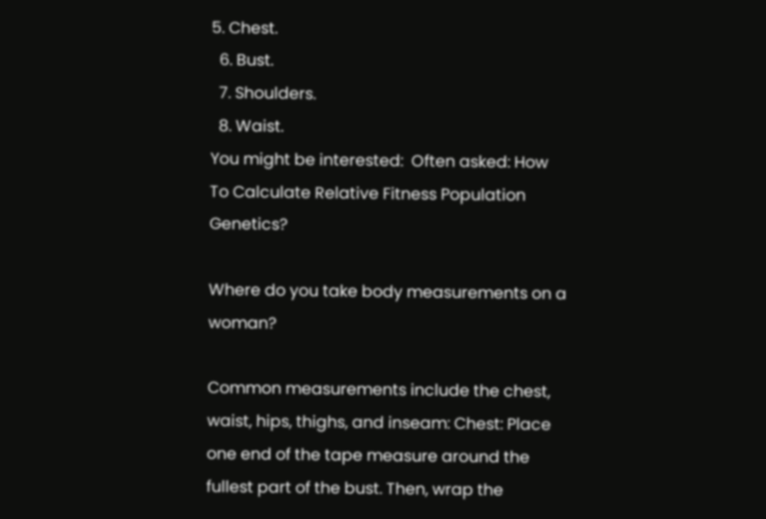5. Chest.
  6. Bust.
  7. Shoulders.
  8. Waist.
You might be interested:  Often asked: How To Calculate Relative Fitness Population Genetics?

Where do you take body measurements on a woman?

Common measurements include the chest, waist, hips, thighs, and inseam: Chest: Place one end of the tape measure around the fullest part of the bust. Then, wrap the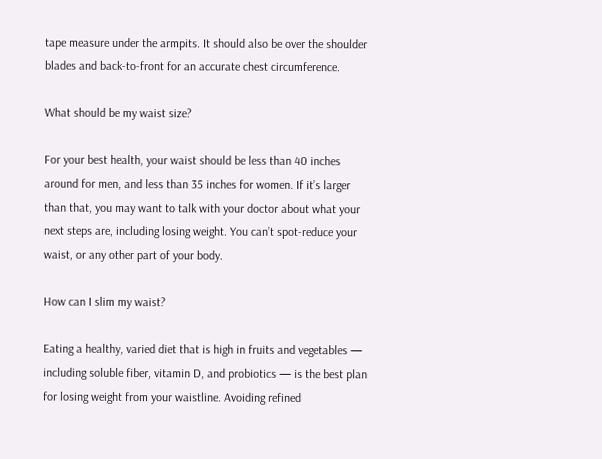tape measure under the armpits. It should also be over the shoulder blades and back-to-front for an accurate chest circumference.

What should be my waist size?

For your best health, your waist should be less than 40 inches around for men, and less than 35 inches for women. If it’s larger than that, you may want to talk with your doctor about what your next steps are, including losing weight. You can’t spot-reduce your waist, or any other part of your body.

How can I slim my waist?

Eating a healthy, varied diet that is high in fruits and vegetables — including soluble fiber, vitamin D, and probiotics — is the best plan for losing weight from your waistline. Avoiding refined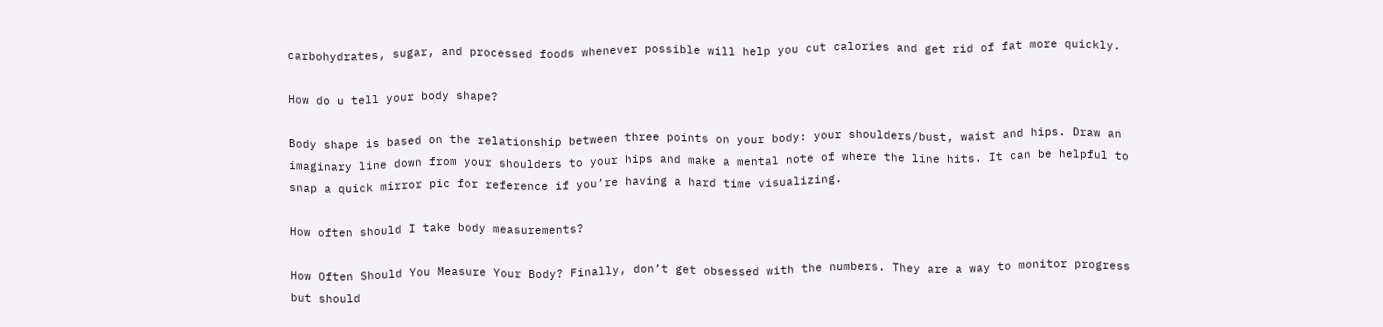carbohydrates, sugar, and processed foods whenever possible will help you cut calories and get rid of fat more quickly.

How do u tell your body shape?

Body shape is based on the relationship between three points on your body: your shoulders/bust, waist and hips. Draw an imaginary line down from your shoulders to your hips and make a mental note of where the line hits. It can be helpful to snap a quick mirror pic for reference if you’re having a hard time visualizing.

How often should I take body measurements?

How Often Should You Measure Your Body? Finally, don’t get obsessed with the numbers. They are a way to monitor progress but should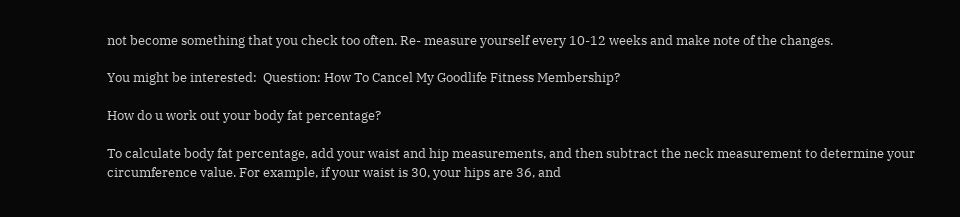not become something that you check too often. Re- measure yourself every 10-12 weeks and make note of the changes.

You might be interested:  Question: How To Cancel My Goodlife Fitness Membership?

How do u work out your body fat percentage?

To calculate body fat percentage, add your waist and hip measurements, and then subtract the neck measurement to determine your circumference value. For example, if your waist is 30, your hips are 36, and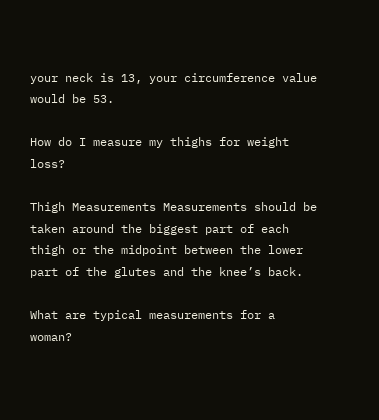your neck is 13, your circumference value would be 53.

How do I measure my thighs for weight loss?

Thigh Measurements Measurements should be taken around the biggest part of each thigh or the midpoint between the lower part of the glutes and the knee’s back.

What are typical measurements for a woman?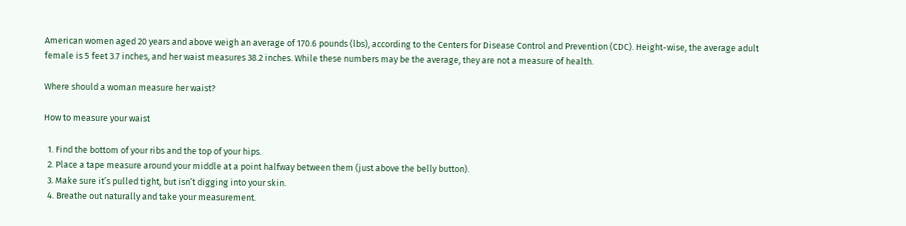American women aged 20 years and above weigh an average of 170.6 pounds (lbs), according to the Centers for Disease Control and Prevention (CDC). Height-wise, the average adult female is 5 feet 3.7 inches, and her waist measures 38.2 inches. While these numbers may be the average, they are not a measure of health.

Where should a woman measure her waist?

How to measure your waist

  1. Find the bottom of your ribs and the top of your hips.
  2. Place a tape measure around your middle at a point halfway between them (just above the belly button).
  3. Make sure it’s pulled tight, but isn’t digging into your skin.
  4. Breathe out naturally and take your measurement.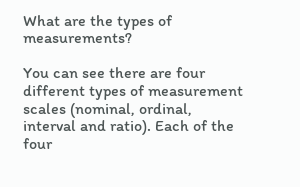What are the types of measurements?

You can see there are four different types of measurement scales (nominal, ordinal, interval and ratio). Each of the four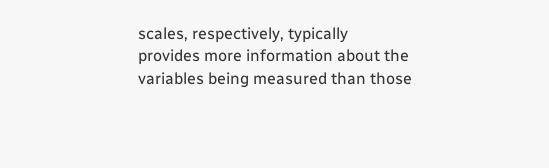scales, respectively, typically provides more information about the variables being measured than those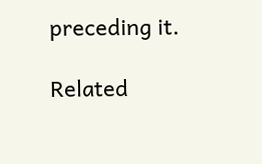preceding it.

Related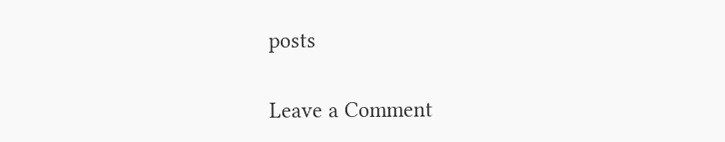posts

Leave a Comment